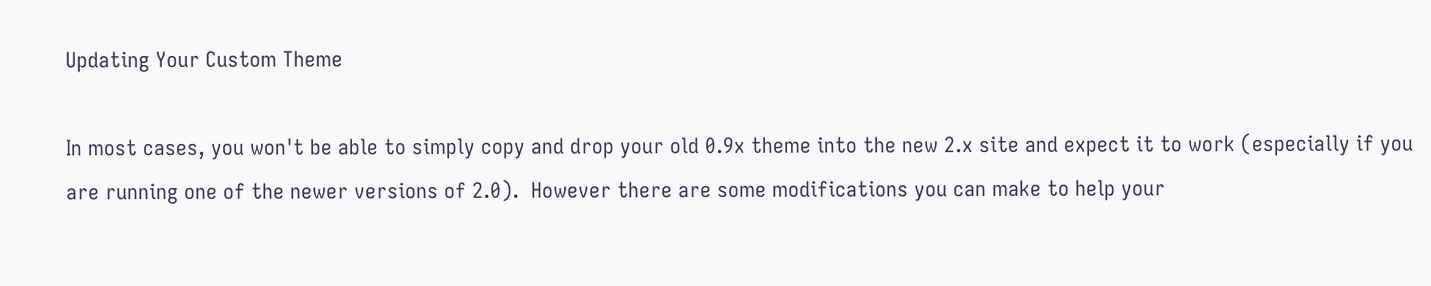Updating Your Custom Theme

In most cases, you won't be able to simply copy and drop your old 0.9x theme into the new 2.x site and expect it to work (especially if you are running one of the newer versions of 2.0).  However there are some modifications you can make to help your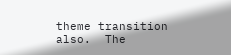theme transition also.  The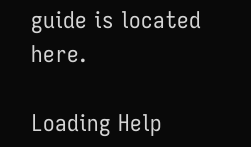guide is located here.

Loading Help